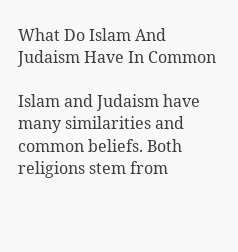What Do Islam And Judaism Have In Common

Islam and Judaism have many similarities and common beliefs. Both religions stem from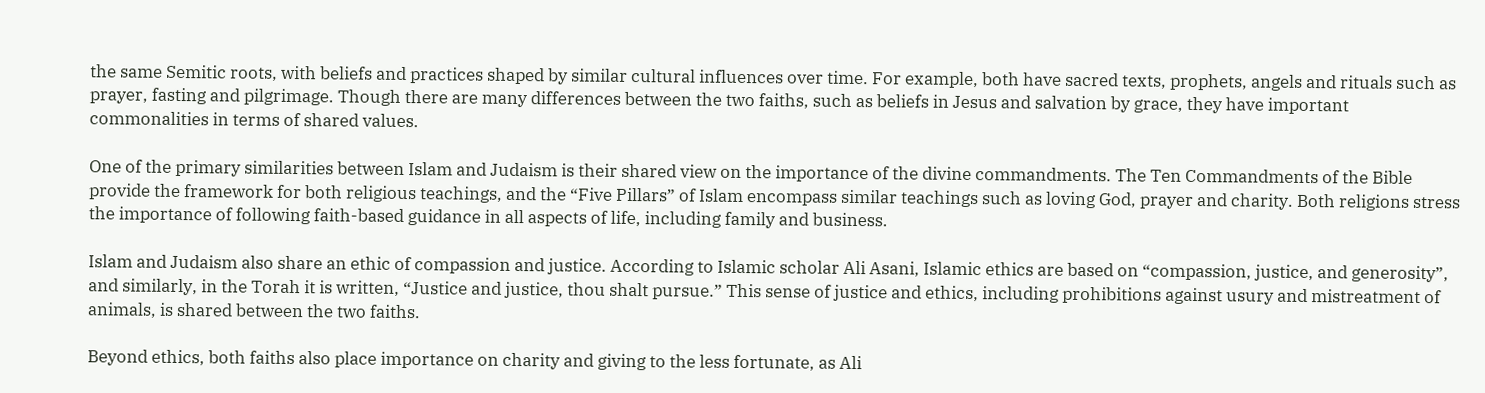the same Semitic roots, with beliefs and practices shaped by similar cultural influences over time. For example, both have sacred texts, prophets, angels and rituals such as prayer, fasting and pilgrimage. Though there are many differences between the two faiths, such as beliefs in Jesus and salvation by grace, they have important commonalities in terms of shared values.

One of the primary similarities between Islam and Judaism is their shared view on the importance of the divine commandments. The Ten Commandments of the Bible provide the framework for both religious teachings, and the “Five Pillars” of Islam encompass similar teachings such as loving God, prayer and charity. Both religions stress the importance of following faith-based guidance in all aspects of life, including family and business.

Islam and Judaism also share an ethic of compassion and justice. According to Islamic scholar Ali Asani, Islamic ethics are based on “compassion, justice, and generosity”, and similarly, in the Torah it is written, “Justice and justice, thou shalt pursue.” This sense of justice and ethics, including prohibitions against usury and mistreatment of animals, is shared between the two faiths.

Beyond ethics, both faiths also place importance on charity and giving to the less fortunate, as Ali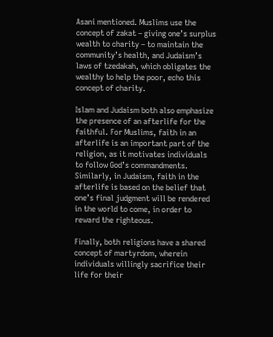Asani mentioned. Muslims use the concept of zakat – giving one’s surplus wealth to charity – to maintain the community’s health, and Judaism’s laws of tzedakah, which obligates the wealthy to help the poor, echo this concept of charity.

Islam and Judaism both also emphasize the presence of an afterlife for the faithful. For Muslims, faith in an afterlife is an important part of the religion, as it motivates individuals to follow God’s commandments. Similarly, in Judaism, faith in the afterlife is based on the belief that one’s final judgment will be rendered in the world to come, in order to reward the righteous.

Finally, both religions have a shared concept of martyrdom, wherein individuals willingly sacrifice their life for their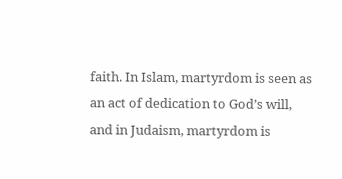faith. In Islam, martyrdom is seen as an act of dedication to God’s will, and in Judaism, martyrdom is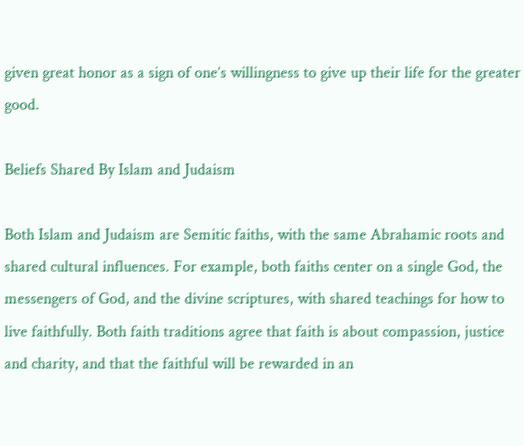given great honor as a sign of one’s willingness to give up their life for the greater good.

Beliefs Shared By Islam and Judaism

Both Islam and Judaism are Semitic faiths, with the same Abrahamic roots and shared cultural influences. For example, both faiths center on a single God, the messengers of God, and the divine scriptures, with shared teachings for how to live faithfully. Both faith traditions agree that faith is about compassion, justice and charity, and that the faithful will be rewarded in an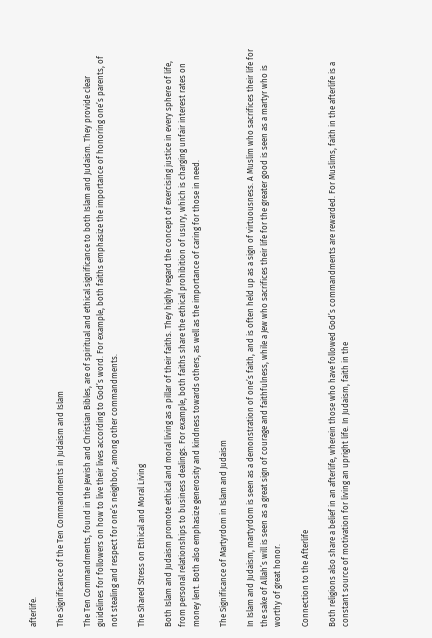afterlife.

The Significance of the Ten Commandments in Judaism and Islam

The Ten Commandments, found in the Jewish and Christian Bibles, are of spiritual and ethical significance to both Islam and Judaism. They provide clear guidelines for followers on how to live their lives according to God’s word. For example, both faiths emphasize the importance of honoring one’s parents, of not stealing and respect for one’s neighbor, among other commandments.

The Shared Stress on Ethical and Moral Living

Both Islam and Judaism promote ethical and moral living as a pillar of their faiths. They highly regard the concept of exercising justice in every sphere of life, from personal relationships to business dealings. For example, both faiths share the ethical prohibition of usury, which is charging unfair interest rates on money lent. Both also emphasize generosity and kindness towards others, as well as the importance of caring for those in need.

The Significance of Martyrdom in Islam and Judaism

In Islam and Judaism, martyrdom is seen as a demonstration of one’s faith, and is often held up as a sign of virtuousness. A Muslim who sacrifices their life for the sake of Allah’s will is seen as a great sign of courage and faithfulness, while a Jew who sacrifices their life for the greater good is seen as a martyr who is worthy of great honor.

Connection to the Afterlife

Both religions also share a belief in an afterlife, wherein those who have followed God’s commandments are rewarded. For Muslims, faith in the afterlife is a constant source of motivation for living an upright life. In Judaism, faith in the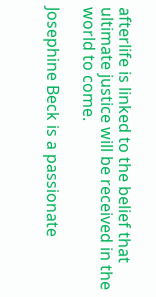afterlife is linked to the belief that ultimate justice will be received in the world to come.

Josephine Beck is a passionate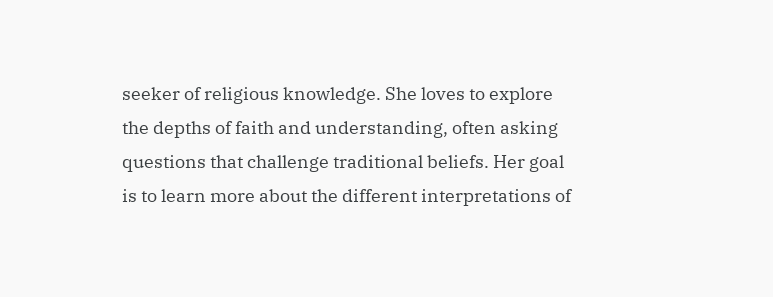seeker of religious knowledge. She loves to explore the depths of faith and understanding, often asking questions that challenge traditional beliefs. Her goal is to learn more about the different interpretations of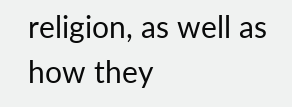religion, as well as how they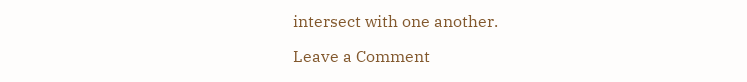intersect with one another.

Leave a Comment